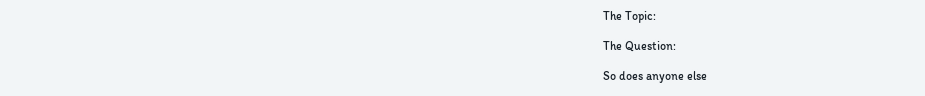The Topic:

The Question:

So does anyone else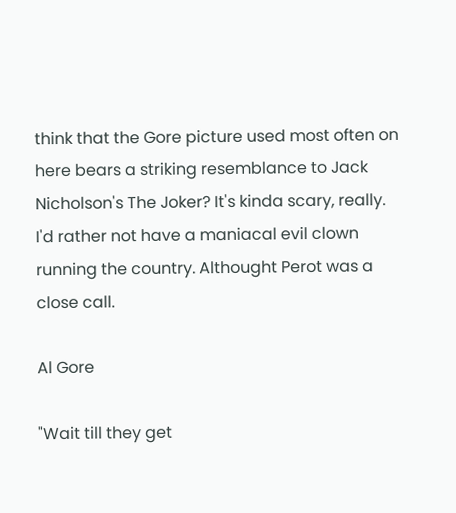think that the Gore picture used most often on here bears a striking resemblance to Jack Nicholson's The Joker? It's kinda scary, really. I'd rather not have a maniacal evil clown running the country. Althought Perot was a close call.

Al Gore

"Wait till they get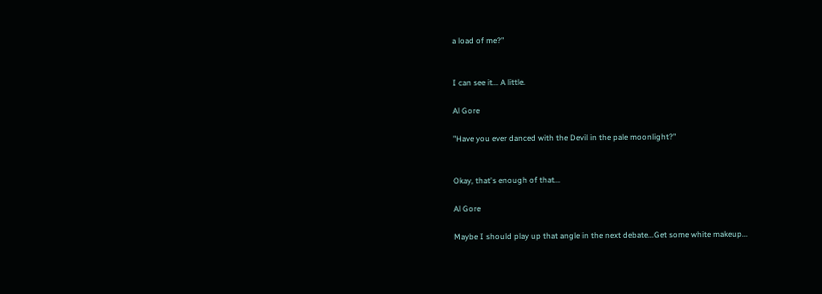a load of me?"


I can see it... A little.

Al Gore

"Have you ever danced with the Devil in the pale moonlight?"


Okay, that's enough of that...

Al Gore

Maybe I should play up that angle in the next debate...Get some white makeup...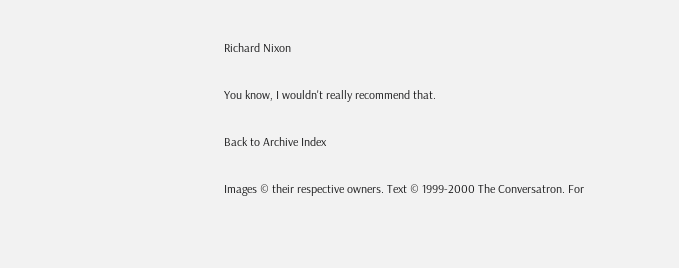Richard Nixon

You know, I wouldn't really recommend that.

Back to Archive Index

Images © their respective owners. Text © 1999-2000 The Conversatron. For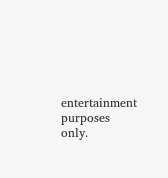entertainment purposes only.